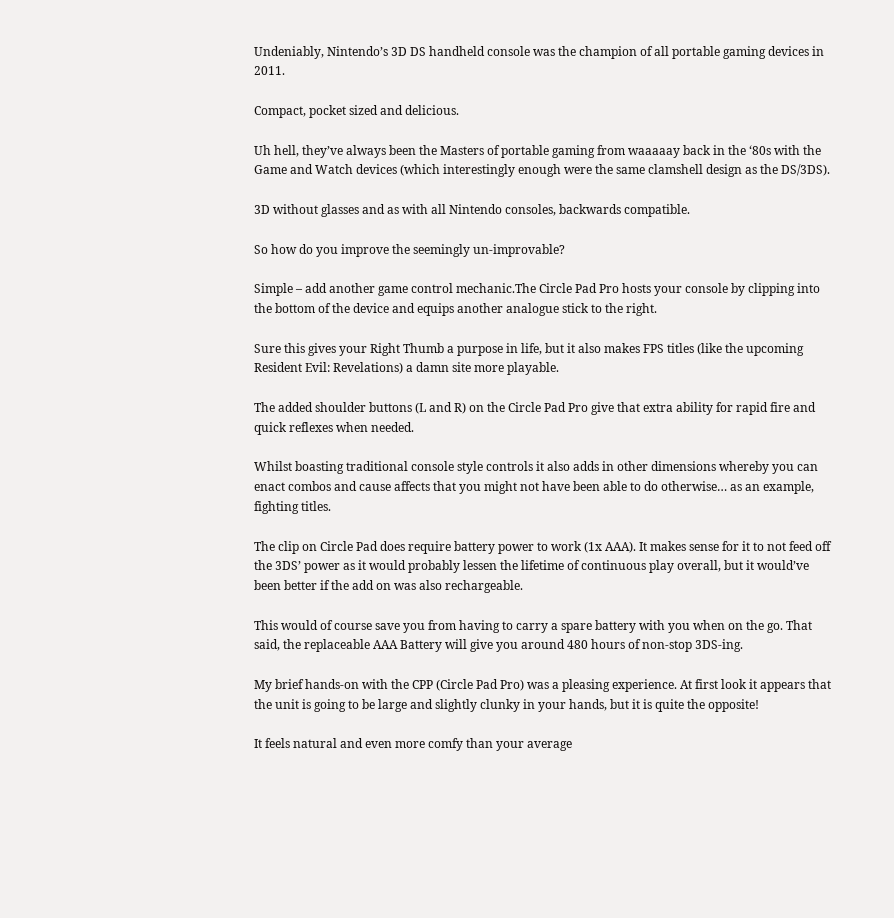Undeniably, Nintendo’s 3D DS handheld console was the champion of all portable gaming devices in 2011.

Compact, pocket sized and delicious.

Uh hell, they’ve always been the Masters of portable gaming from waaaaay back in the ‘80s with the Game and Watch devices (which interestingly enough were the same clamshell design as the DS/3DS).

3D without glasses and as with all Nintendo consoles, backwards compatible.

So how do you improve the seemingly un-improvable?

Simple – add another game control mechanic.The Circle Pad Pro hosts your console by clipping into the bottom of the device and equips another analogue stick to the right.

Sure this gives your Right Thumb a purpose in life, but it also makes FPS titles (like the upcoming Resident Evil: Revelations) a damn site more playable.

The added shoulder buttons (L and R) on the Circle Pad Pro give that extra ability for rapid fire and quick reflexes when needed.

Whilst boasting traditional console style controls it also adds in other dimensions whereby you can enact combos and cause affects that you might not have been able to do otherwise… as an example, fighting titles.

The clip on Circle Pad does require battery power to work (1x AAA). It makes sense for it to not feed off the 3DS’ power as it would probably lessen the lifetime of continuous play overall, but it would’ve been better if the add on was also rechargeable.

This would of course save you from having to carry a spare battery with you when on the go. That said, the replaceable AAA Battery will give you around 480 hours of non-stop 3DS-ing.

My brief hands-on with the CPP (Circle Pad Pro) was a pleasing experience. At first look it appears that the unit is going to be large and slightly clunky in your hands, but it is quite the opposite!

It feels natural and even more comfy than your average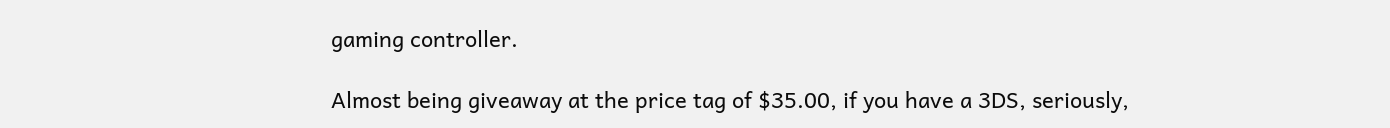gaming controller.

Almost being giveaway at the price tag of $35.00, if you have a 3DS, seriously,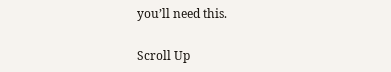you’ll need this.

Scroll Up